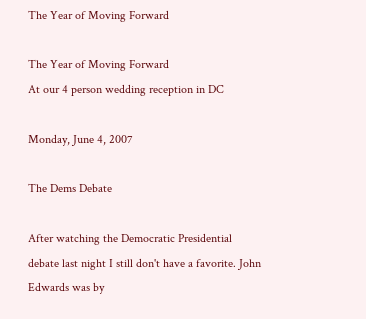The Year of Moving Forward

The Year of Moving Forward
At our 4 person wedding reception in DC

Monday, June 4, 2007

The Dems Debate

After watching the Democratic Presidential debate last night I still don't have a favorite. John Edwards was by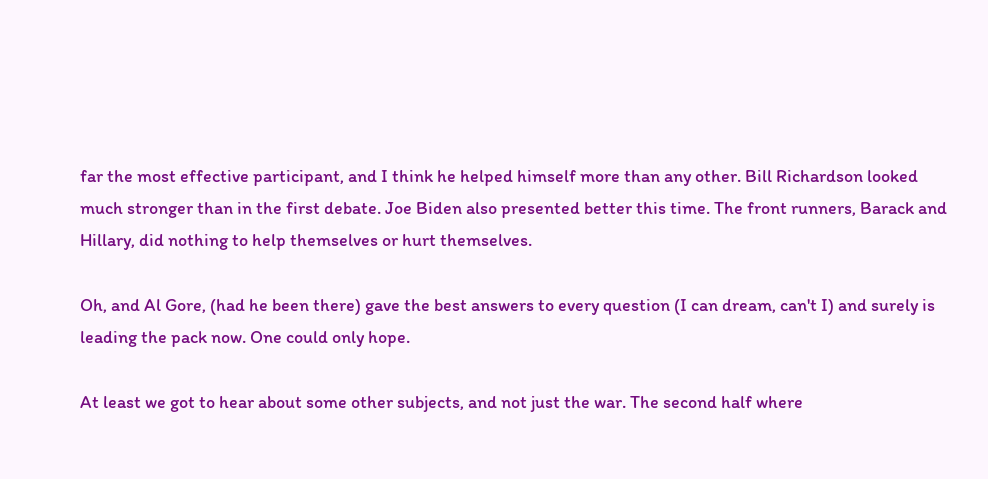far the most effective participant, and I think he helped himself more than any other. Bill Richardson looked much stronger than in the first debate. Joe Biden also presented better this time. The front runners, Barack and Hillary, did nothing to help themselves or hurt themselves.

Oh, and Al Gore, (had he been there) gave the best answers to every question (I can dream, can't I) and surely is leading the pack now. One could only hope.

At least we got to hear about some other subjects, and not just the war. The second half where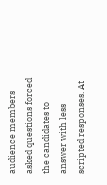audience members asked questions forced the candidates to answer with less scripted responses. At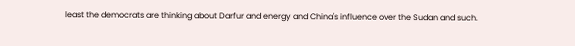least the democrats are thinking about Darfur and energy and China's influence over the Sudan and such.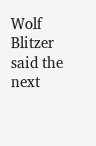Wolf Blitzer said the next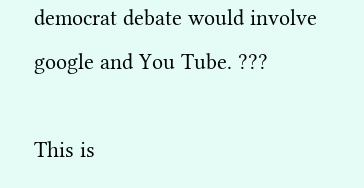democrat debate would involve google and You Tube. ???

This is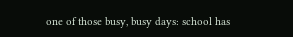one of those busy, busy days: school has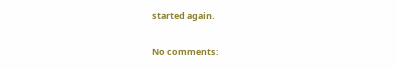started again.

No comments: